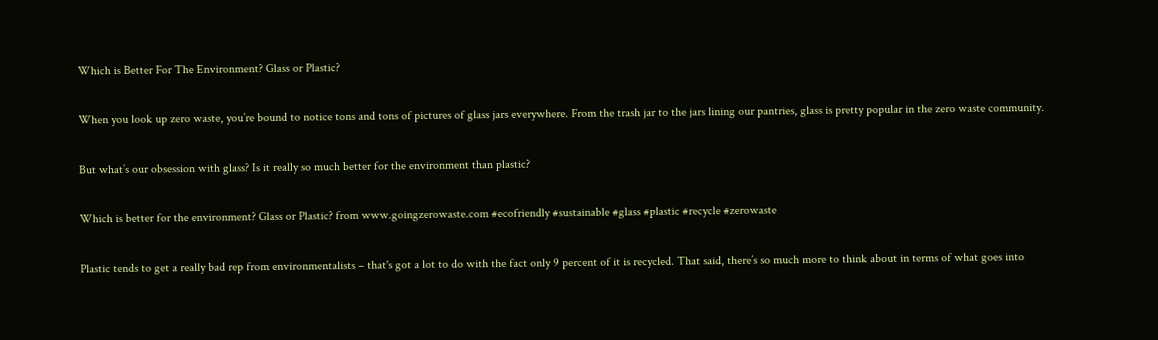Which is Better For The Environment? Glass or Plastic?

When you look up zero waste, you’re bound to notice tons and tons of pictures of glass jars everywhere. From the trash jar to the jars lining our pantries, glass is pretty popular in the zero waste community.

But what’s our obsession with glass? Is it really so much better for the environment than plastic?

Which is better for the environment? Glass or Plastic? from www.goingzerowaste.com #ecofriendly #sustainable #glass #plastic #recycle #zerowaste

Plastic tends to get a really bad rep from environmentalists – that's got a lot to do with the fact only 9 percent of it is recycled. That said, there’s so much more to think about in terms of what goes into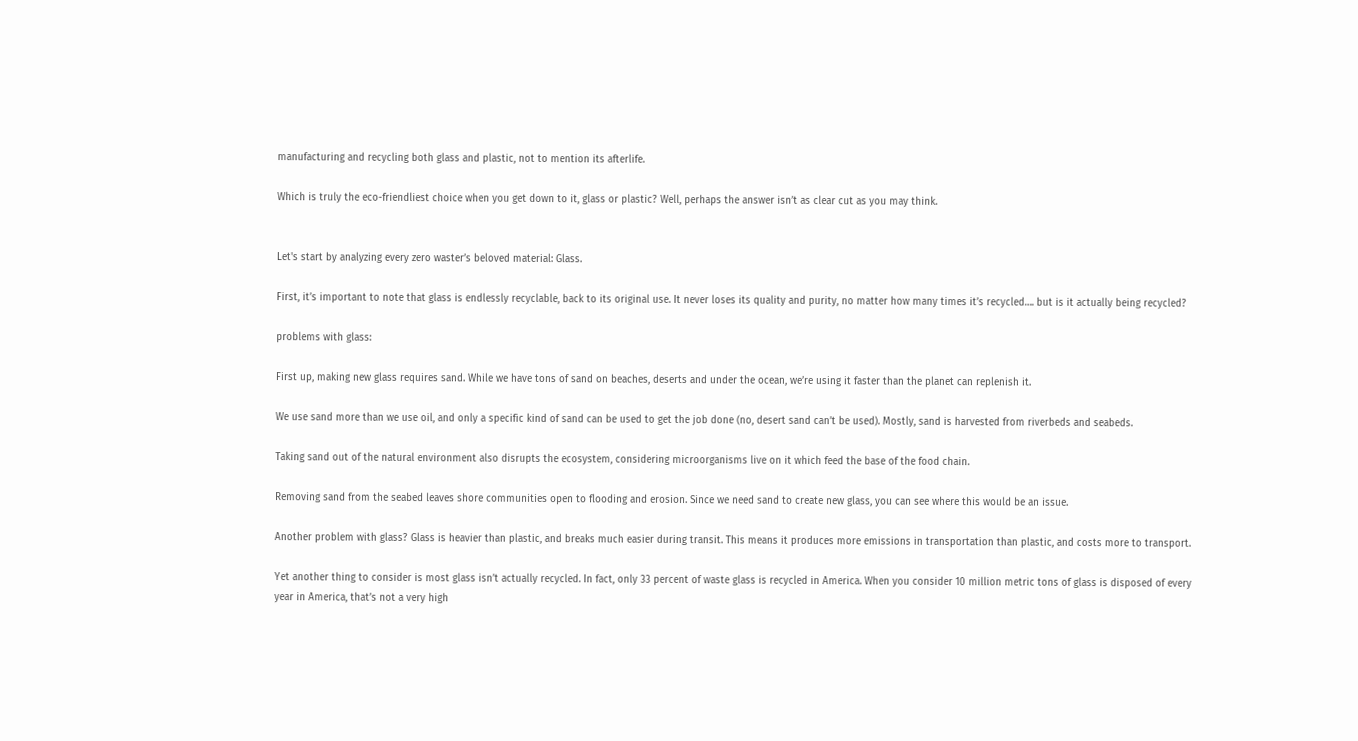manufacturing and recycling both glass and plastic, not to mention its afterlife.

Which is truly the eco-friendliest choice when you get down to it, glass or plastic? Well, perhaps the answer isn’t as clear cut as you may think.


Let's start by analyzing every zero waster’s beloved material: Glass.

First, it’s important to note that glass is endlessly recyclable, back to its original use. It never loses its quality and purity, no matter how many times it’s recycled…. but is it actually being recycled?

problems with glass:

First up, making new glass requires sand. While we have tons of sand on beaches, deserts and under the ocean, we’re using it faster than the planet can replenish it.

We use sand more than we use oil, and only a specific kind of sand can be used to get the job done (no, desert sand can’t be used). Mostly, sand is harvested from riverbeds and seabeds.

Taking sand out of the natural environment also disrupts the ecosystem, considering microorganisms live on it which feed the base of the food chain.

Removing sand from the seabed leaves shore communities open to flooding and erosion. Since we need sand to create new glass, you can see where this would be an issue.

Another problem with glass? Glass is heavier than plastic, and breaks much easier during transit. This means it produces more emissions in transportation than plastic, and costs more to transport.

Yet another thing to consider is most glass isn’t actually recycled. In fact, only 33 percent of waste glass is recycled in America. When you consider 10 million metric tons of glass is disposed of every year in America, that’s not a very high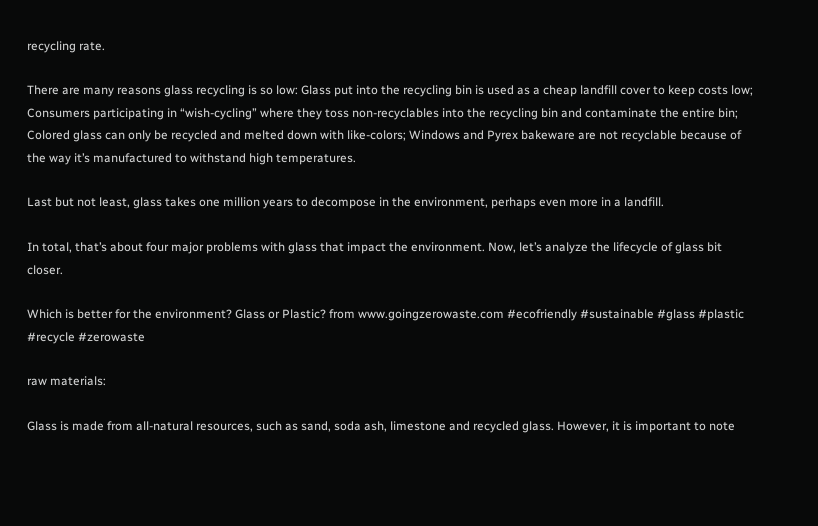recycling rate.

There are many reasons glass recycling is so low: Glass put into the recycling bin is used as a cheap landfill cover to keep costs low; Consumers participating in “wish-cycling” where they toss non-recyclables into the recycling bin and contaminate the entire bin; Colored glass can only be recycled and melted down with like-colors; Windows and Pyrex bakeware are not recyclable because of the way it’s manufactured to withstand high temperatures.

Last but not least, glass takes one million years to decompose in the environment, perhaps even more in a landfill.

In total, that’s about four major problems with glass that impact the environment. Now, let’s analyze the lifecycle of glass bit closer.

Which is better for the environment? Glass or Plastic? from www.goingzerowaste.com #ecofriendly #sustainable #glass #plastic #recycle #zerowaste

raw materials:

Glass is made from all-natural resources, such as sand, soda ash, limestone and recycled glass. However, it is important to note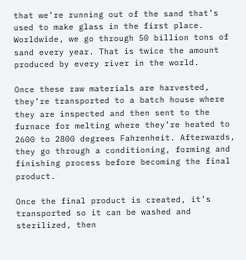that we’re running out of the sand that’s used to make glass in the first place. Worldwide, we go through 50 billion tons of sand every year. That is twice the amount produced by every river in the world.

Once these raw materials are harvested, they’re transported to a batch house where they are inspected and then sent to the furnace for melting where they’re heated to 2600 to 2800 degrees Fahrenheit. Afterwards, they go through a conditioning, forming and finishing process before becoming the final product.

Once the final product is created, it’s transported so it can be washed and sterilized, then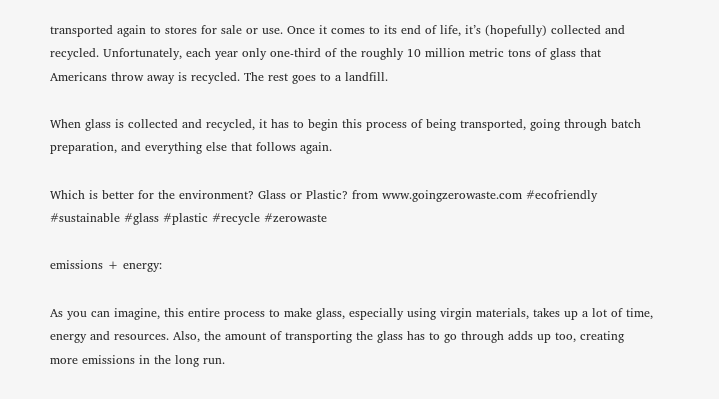transported again to stores for sale or use. Once it comes to its end of life, it’s (hopefully) collected and recycled. Unfortunately, each year only one-third of the roughly 10 million metric tons of glass that Americans throw away is recycled. The rest goes to a landfill.

When glass is collected and recycled, it has to begin this process of being transported, going through batch preparation, and everything else that follows again.

Which is better for the environment? Glass or Plastic? from www.goingzerowaste.com #ecofriendly #sustainable #glass #plastic #recycle #zerowaste

emissions + energy:

As you can imagine, this entire process to make glass, especially using virgin materials, takes up a lot of time, energy and resources. Also, the amount of transporting the glass has to go through adds up too, creating more emissions in the long run.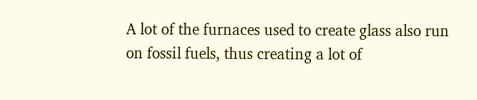A lot of the furnaces used to create glass also run on fossil fuels, thus creating a lot of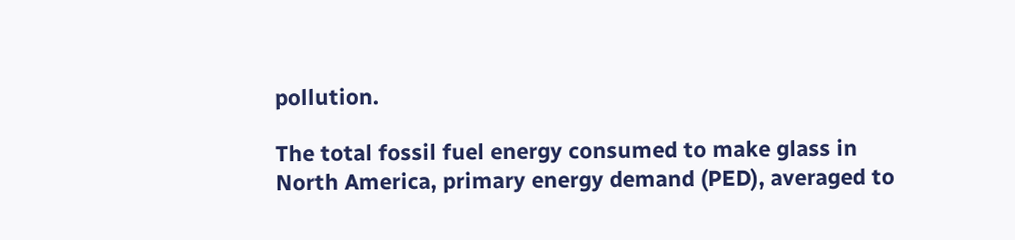pollution.

The total fossil fuel energy consumed to make glass in North America, primary energy demand (PED), averaged to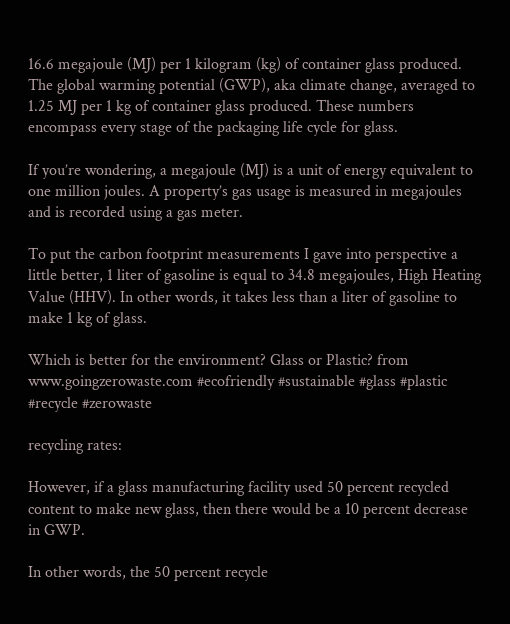16.6 megajoule (MJ) per 1 kilogram (kg) of container glass produced. The global warming potential (GWP), aka climate change, averaged to 1.25 MJ per 1 kg of container glass produced. These numbers encompass every stage of the packaging life cycle for glass.

If you’re wondering, a megajoule (MJ) is a unit of energy equivalent to one million joules. A property’s gas usage is measured in megajoules and is recorded using a gas meter.

To put the carbon footprint measurements I gave into perspective a little better, 1 liter of gasoline is equal to 34.8 megajoules, High Heating Value (HHV). In other words, it takes less than a liter of gasoline to make 1 kg of glass.

Which is better for the environment? Glass or Plastic? from www.goingzerowaste.com #ecofriendly #sustainable #glass #plastic #recycle #zerowaste

recycling rates:

However, if a glass manufacturing facility used 50 percent recycled content to make new glass, then there would be a 10 percent decrease in GWP.

In other words, the 50 percent recycle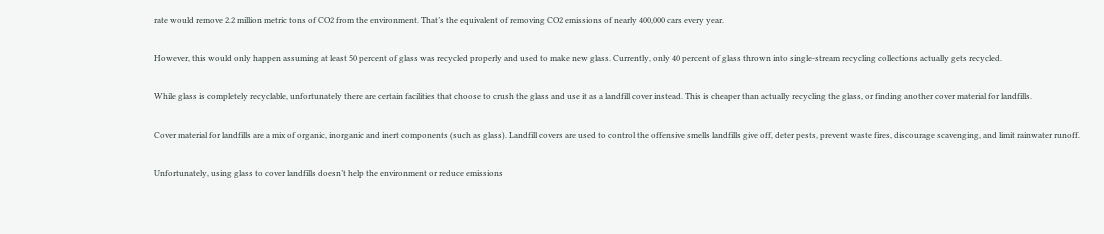rate would remove 2.2 million metric tons of CO2 from the environment. That’s the equivalent of removing CO2 emissions of nearly 400,000 cars every year.

However, this would only happen assuming at least 50 percent of glass was recycled properly and used to make new glass. Currently, only 40 percent of glass thrown into single-stream recycling collections actually gets recycled.

While glass is completely recyclable, unfortunately there are certain facilities that choose to crush the glass and use it as a landfill cover instead. This is cheaper than actually recycling the glass, or finding another cover material for landfills.

Cover material for landfills are a mix of organic, inorganic and inert components (such as glass). Landfill covers are used to control the offensive smells landfills give off, deter pests, prevent waste fires, discourage scavenging, and limit rainwater runoff.

Unfortunately, using glass to cover landfills doesn’t help the environment or reduce emissions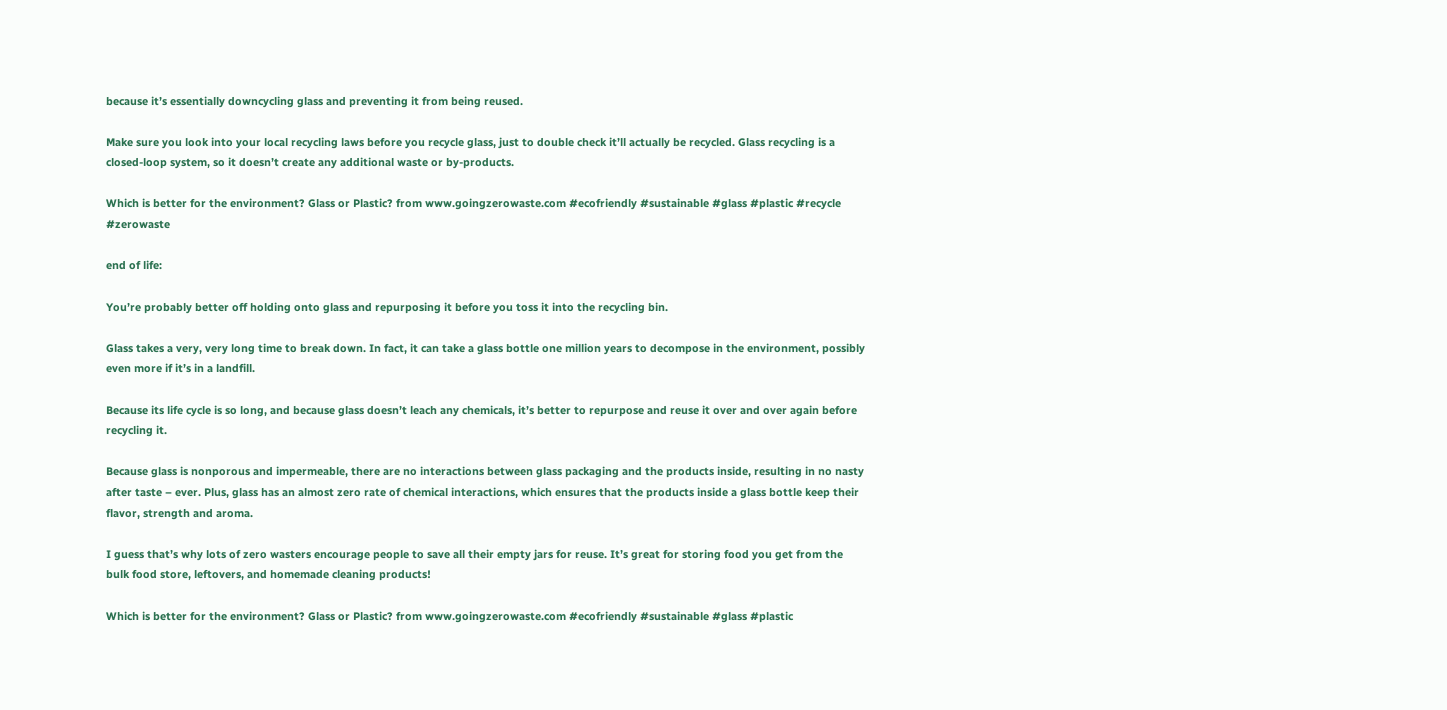because it’s essentially downcycling glass and preventing it from being reused.

Make sure you look into your local recycling laws before you recycle glass, just to double check it’ll actually be recycled. Glass recycling is a closed-loop system, so it doesn’t create any additional waste or by-products.

Which is better for the environment? Glass or Plastic? from www.goingzerowaste.com #ecofriendly #sustainable #glass #plastic #recycle #zerowaste

end of life:

You’re probably better off holding onto glass and repurposing it before you toss it into the recycling bin.

Glass takes a very, very long time to break down. In fact, it can take a glass bottle one million years to decompose in the environment, possibly even more if it’s in a landfill.

Because its life cycle is so long, and because glass doesn’t leach any chemicals, it’s better to repurpose and reuse it over and over again before recycling it.

Because glass is nonporous and impermeable, there are no interactions between glass packaging and the products inside, resulting in no nasty after taste – ever. Plus, glass has an almost zero rate of chemical interactions, which ensures that the products inside a glass bottle keep their flavor, strength and aroma.

I guess that’s why lots of zero wasters encourage people to save all their empty jars for reuse. It’s great for storing food you get from the bulk food store, leftovers, and homemade cleaning products!

Which is better for the environment? Glass or Plastic? from www.goingzerowaste.com #ecofriendly #sustainable #glass #plastic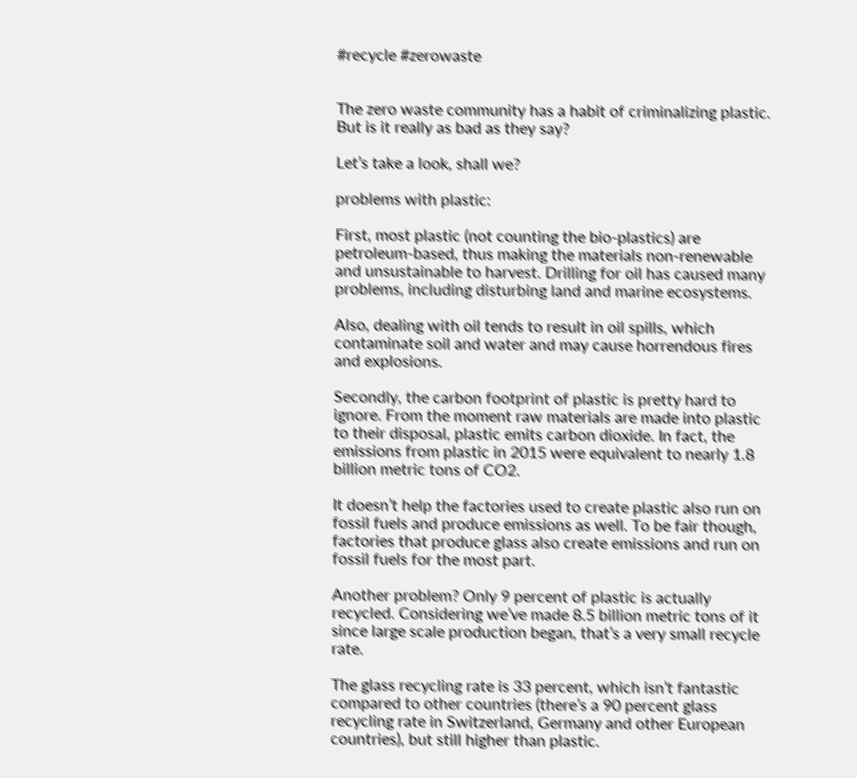#recycle #zerowaste


The zero waste community has a habit of criminalizing plastic. But is it really as bad as they say?

Let’s take a look, shall we?

problems with plastic:

First, most plastic (not counting the bio-plastics) are petroleum-based, thus making the materials non-renewable and unsustainable to harvest. Drilling for oil has caused many problems, including disturbing land and marine ecosystems.

Also, dealing with oil tends to result in oil spills, which contaminate soil and water and may cause horrendous fires and explosions.

Secondly, the carbon footprint of plastic is pretty hard to ignore. From the moment raw materials are made into plastic to their disposal, plastic emits carbon dioxide. In fact, the emissions from plastic in 2015 were equivalent to nearly 1.8 billion metric tons of CO2.

It doesn’t help the factories used to create plastic also run on fossil fuels and produce emissions as well. To be fair though, factories that produce glass also create emissions and run on fossil fuels for the most part.

Another problem? Only 9 percent of plastic is actually recycled. Considering we’ve made 8.5 billion metric tons of it since large scale production began, that’s a very small recycle rate.

The glass recycling rate is 33 percent, which isn’t fantastic compared to other countries (there’s a 90 percent glass recycling rate in Switzerland, Germany and other European countries), but still higher than plastic.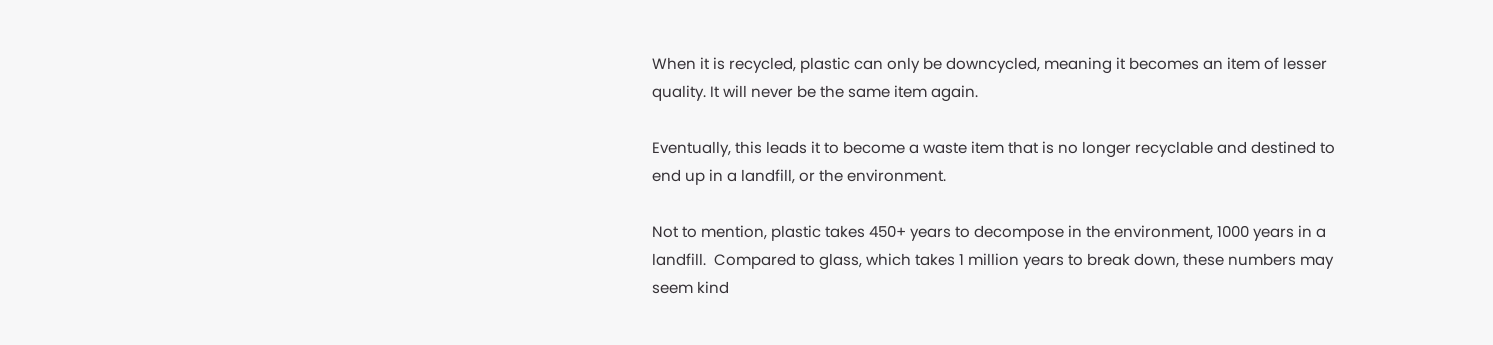When it is recycled, plastic can only be downcycled, meaning it becomes an item of lesser quality. It will never be the same item again.

Eventually, this leads it to become a waste item that is no longer recyclable and destined to end up in a landfill, or the environment.

Not to mention, plastic takes 450+ years to decompose in the environment, 1000 years in a landfill.  Compared to glass, which takes 1 million years to break down, these numbers may seem kind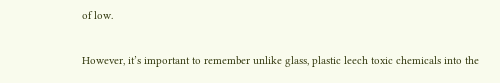of low.

However, it’s important to remember unlike glass, plastic leech toxic chemicals into the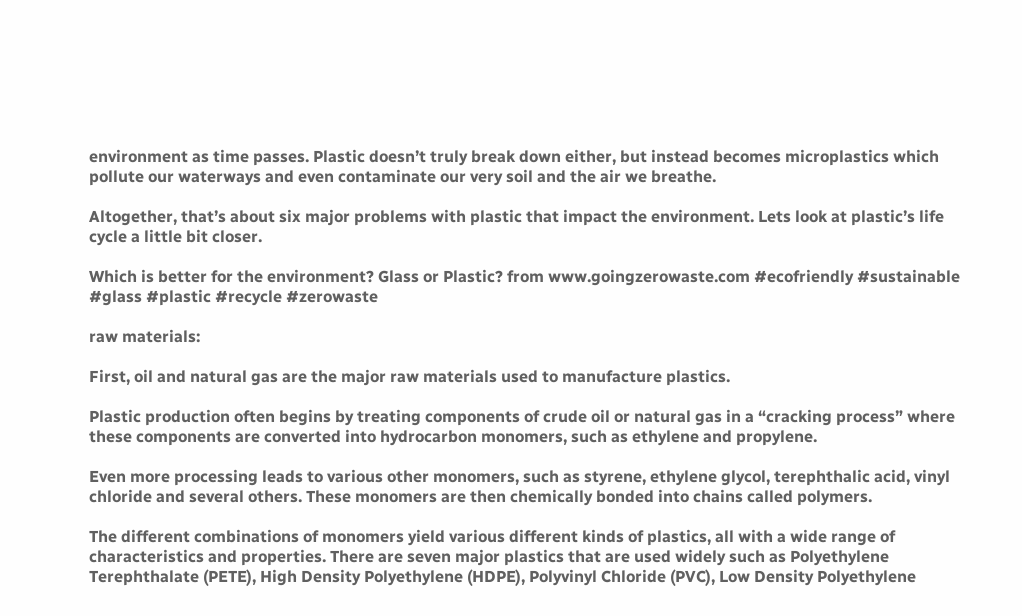environment as time passes. Plastic doesn’t truly break down either, but instead becomes microplastics which pollute our waterways and even contaminate our very soil and the air we breathe.

Altogether, that’s about six major problems with plastic that impact the environment. Lets look at plastic’s life cycle a little bit closer.

Which is better for the environment? Glass or Plastic? from www.goingzerowaste.com #ecofriendly #sustainable #glass #plastic #recycle #zerowaste

raw materials:

First, oil and natural gas are the major raw materials used to manufacture plastics.

Plastic production often begins by treating components of crude oil or natural gas in a “cracking process” where these components are converted into hydrocarbon monomers, such as ethylene and propylene.

Even more processing leads to various other monomers, such as styrene, ethylene glycol, terephthalic acid, vinyl chloride and several others. These monomers are then chemically bonded into chains called polymers.

The different combinations of monomers yield various different kinds of plastics, all with a wide range of characteristics and properties. There are seven major plastics that are used widely such as Polyethylene Terephthalate (PETE), High Density Polyethylene (HDPE), Polyvinyl Chloride (PVC), Low Density Polyethylene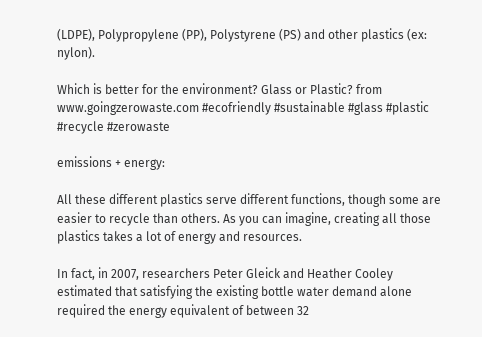(LDPE), Polypropylene (PP), Polystyrene (PS) and other plastics (ex: nylon).

Which is better for the environment? Glass or Plastic? from www.goingzerowaste.com #ecofriendly #sustainable #glass #plastic #recycle #zerowaste

emissions + energy:

All these different plastics serve different functions, though some are easier to recycle than others. As you can imagine, creating all those plastics takes a lot of energy and resources.

In fact, in 2007, researchers Peter Gleick and Heather Cooley estimated that satisfying the existing bottle water demand alone required the energy equivalent of between 32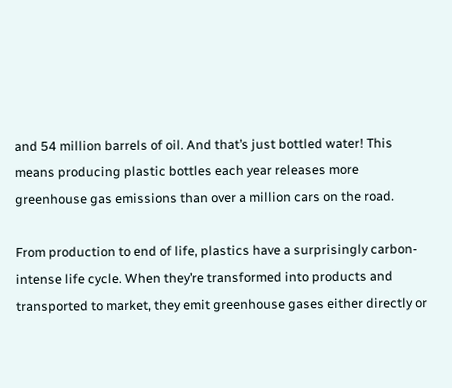and 54 million barrels of oil. And that’s just bottled water! This means producing plastic bottles each year releases more greenhouse gas emissions than over a million cars on the road.

From production to end of life, plastics have a surprisingly carbon-intense life cycle. When they’re transformed into products and transported to market, they emit greenhouse gases either directly or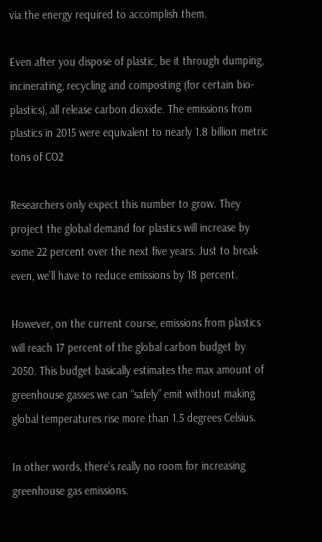via the energy required to accomplish them.

Even after you dispose of plastic, be it through dumping, incinerating, recycling and composting (for certain bio-plastics), all release carbon dioxide. The emissions from plastics in 2015 were equivalent to nearly 1.8 billion metric tons of CO2

Researchers only expect this number to grow. They project the global demand for plastics will increase by some 22 percent over the next five years. Just to break even, we’ll have to reduce emissions by 18 percent.

However, on the current course, emissions from plastics will reach 17 percent of the global carbon budget by 2050. This budget basically estimates the max amount of greenhouse gasses we can “safely” emit without making global temperatures rise more than 1.5 degrees Celsius.

In other words, there’s really no room for increasing greenhouse gas emissions.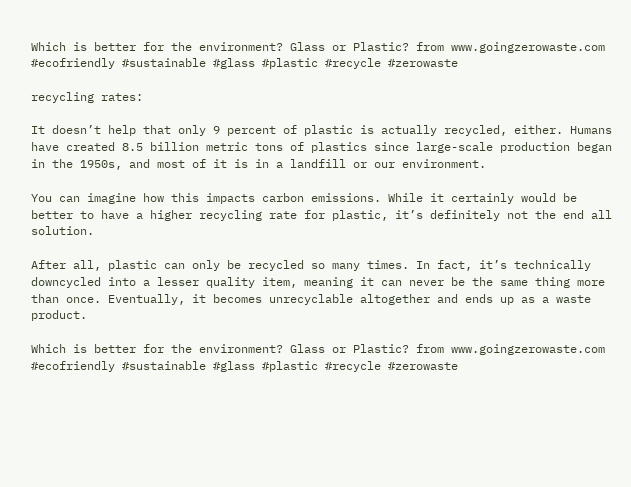Which is better for the environment? Glass or Plastic? from www.goingzerowaste.com #ecofriendly #sustainable #glass #plastic #recycle #zerowaste

recycling rates:

It doesn’t help that only 9 percent of plastic is actually recycled, either. Humans have created 8.5 billion metric tons of plastics since large-scale production began in the 1950s, and most of it is in a landfill or our environment.

You can imagine how this impacts carbon emissions. While it certainly would be better to have a higher recycling rate for plastic, it’s definitely not the end all solution.

After all, plastic can only be recycled so many times. In fact, it’s technically downcycled into a lesser quality item, meaning it can never be the same thing more than once. Eventually, it becomes unrecyclable altogether and ends up as a waste product.

Which is better for the environment? Glass or Plastic? from www.goingzerowaste.com #ecofriendly #sustainable #glass #plastic #recycle #zerowaste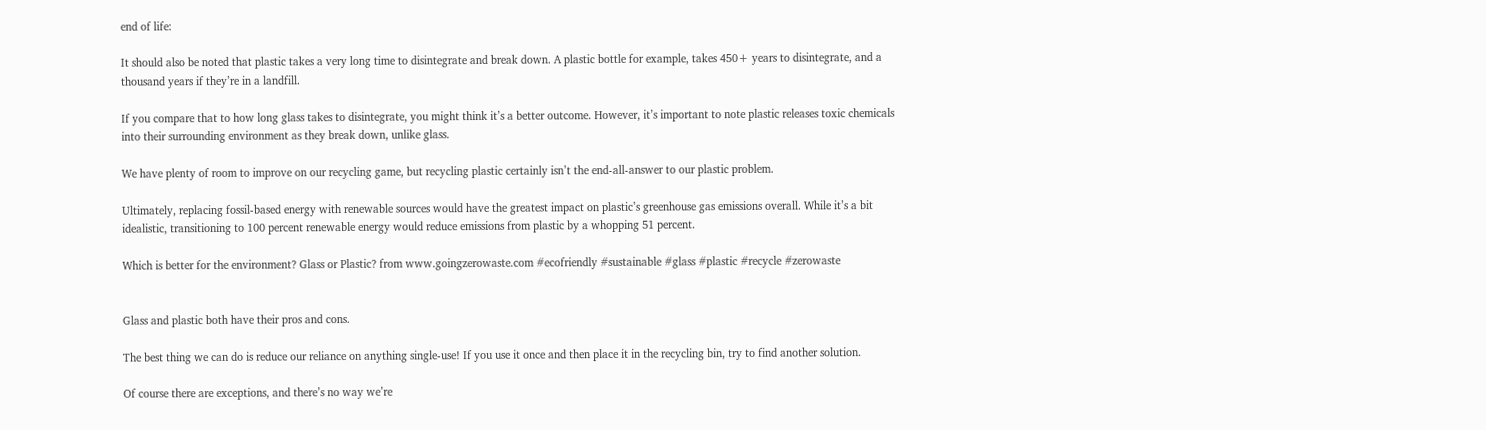end of life:

It should also be noted that plastic takes a very long time to disintegrate and break down. A plastic bottle for example, takes 450+ years to disintegrate, and a thousand years if they’re in a landfill.

If you compare that to how long glass takes to disintegrate, you might think it’s a better outcome. However, it’s important to note plastic releases toxic chemicals into their surrounding environment as they break down, unlike glass.

We have plenty of room to improve on our recycling game, but recycling plastic certainly isn’t the end-all-answer to our plastic problem.

Ultimately, replacing fossil-based energy with renewable sources would have the greatest impact on plastic’s greenhouse gas emissions overall. While it’s a bit idealistic, transitioning to 100 percent renewable energy would reduce emissions from plastic by a whopping 51 percent.

Which is better for the environment? Glass or Plastic? from www.goingzerowaste.com #ecofriendly #sustainable #glass #plastic #recycle #zerowaste


Glass and plastic both have their pros and cons.

The best thing we can do is reduce our reliance on anything single-use! If you use it once and then place it in the recycling bin, try to find another solution.

Of course there are exceptions, and there’s no way we’re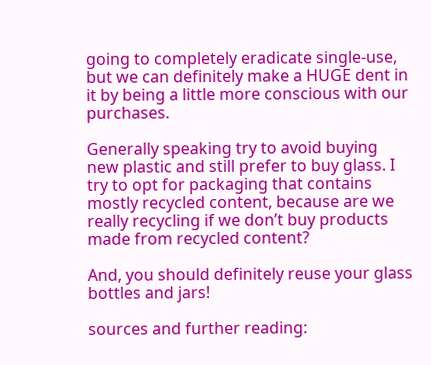going to completely eradicate single-use, but we can definitely make a HUGE dent in it by being a little more conscious with our purchases.

Generally speaking try to avoid buying new plastic and still prefer to buy glass. I try to opt for packaging that contains mostly recycled content, because are we really recycling if we don’t buy products made from recycled content?

And, you should definitely reuse your glass bottles and jars!

sources and further reading: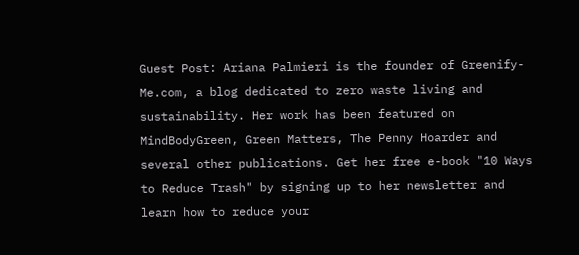Guest Post: Ariana Palmieri is the founder of Greenify-Me.com, a blog dedicated to zero waste living and sustainability. Her work has been featured on MindBodyGreen, Green Matters, The Penny Hoarder and several other publications. Get her free e-book "10 Ways to Reduce Trash" by signing up to her newsletter and learn how to reduce your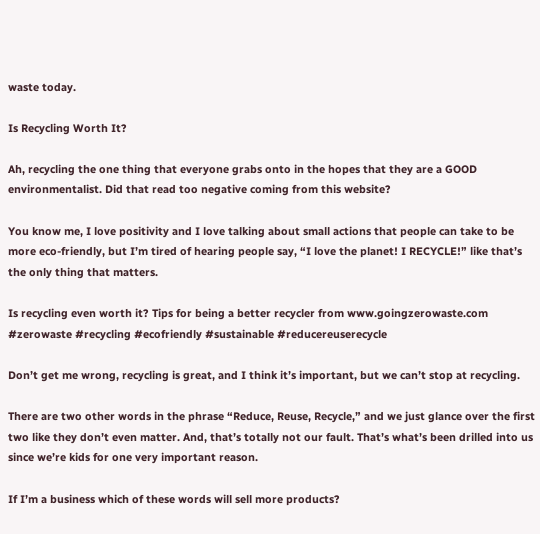waste today.

Is Recycling Worth It?

Ah, recycling the one thing that everyone grabs onto in the hopes that they are a GOOD environmentalist. Did that read too negative coming from this website?

You know me, I love positivity and I love talking about small actions that people can take to be more eco-friendly, but I’m tired of hearing people say, “I love the planet! I RECYCLE!” like that’s the only thing that matters.

Is recycling even worth it? Tips for being a better recycler from www.goingzerowaste.com #zerowaste #recycling #ecofriendly #sustainable #reducereuserecycle

Don’t get me wrong, recycling is great, and I think it’s important, but we can’t stop at recycling.

There are two other words in the phrase “Reduce, Reuse, Recycle,” and we just glance over the first two like they don’t even matter. And, that’s totally not our fault. That’s what’s been drilled into us since we’re kids for one very important reason.

If I’m a business which of these words will sell more products?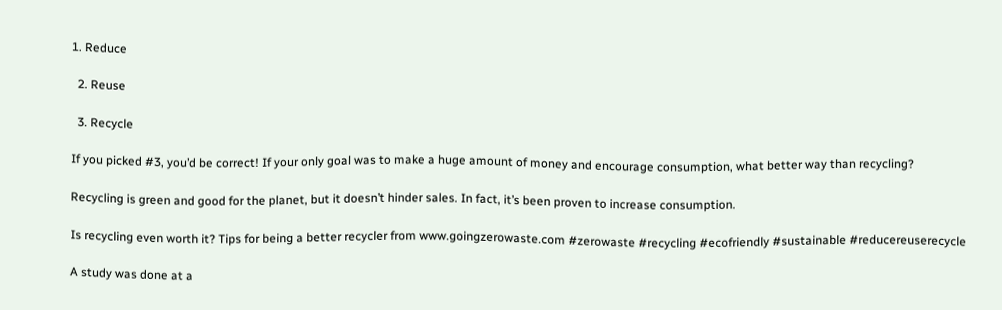1. Reduce

  2. Reuse

  3. Recycle

If you picked #3, you’d be correct! If your only goal was to make a huge amount of money and encourage consumption, what better way than recycling?

Recycling is green and good for the planet, but it doesn’t hinder sales. In fact, it’s been proven to increase consumption.

Is recycling even worth it? Tips for being a better recycler from www.goingzerowaste.com #zerowaste #recycling #ecofriendly #sustainable #reducereuserecycle

A study was done at a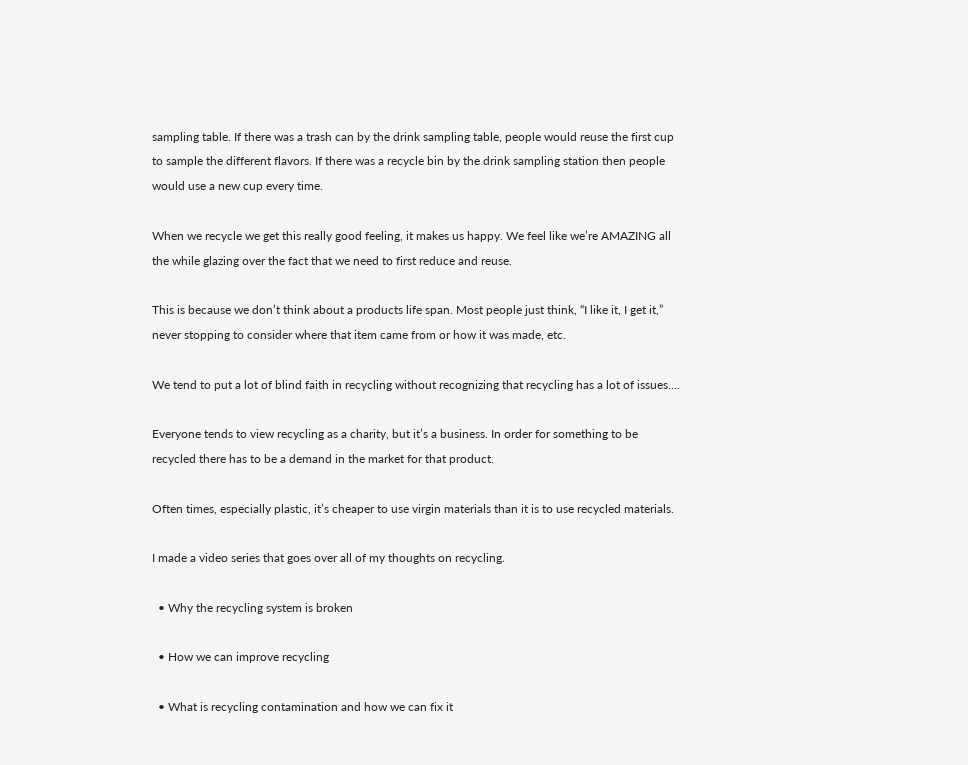sampling table. If there was a trash can by the drink sampling table, people would reuse the first cup to sample the different flavors. If there was a recycle bin by the drink sampling station then people would use a new cup every time.

When we recycle we get this really good feeling, it makes us happy. We feel like we’re AMAZING all the while glazing over the fact that we need to first reduce and reuse.

This is because we don’t think about a products life span. Most people just think, “I like it, I get it,” never stopping to consider where that item came from or how it was made, etc.

We tend to put a lot of blind faith in recycling without recognizing that recycling has a lot of issues….

Everyone tends to view recycling as a charity, but it’s a business. In order for something to be recycled there has to be a demand in the market for that product.

Often times, especially plastic, it’s cheaper to use virgin materials than it is to use recycled materials.

I made a video series that goes over all of my thoughts on recycling.

  • Why the recycling system is broken

  • How we can improve recycling

  • What is recycling contamination and how we can fix it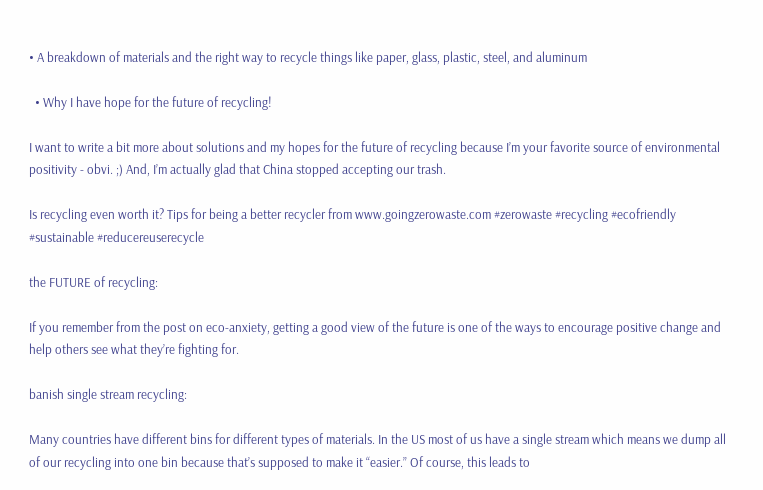• A breakdown of materials and the right way to recycle things like paper, glass, plastic, steel, and aluminum

  • Why I have hope for the future of recycling!

I want to write a bit more about solutions and my hopes for the future of recycling because I’m your favorite source of environmental positivity - obvi. ;) And, I’m actually glad that China stopped accepting our trash.

Is recycling even worth it? Tips for being a better recycler from www.goingzerowaste.com #zerowaste #recycling #ecofriendly #sustainable #reducereuserecycle

the FUTURE of recycling:

If you remember from the post on eco-anxiety, getting a good view of the future is one of the ways to encourage positive change and help others see what they’re fighting for.

banish single stream recycling:

Many countries have different bins for different types of materials. In the US most of us have a single stream which means we dump all of our recycling into one bin because that’s supposed to make it “easier.” Of course, this leads to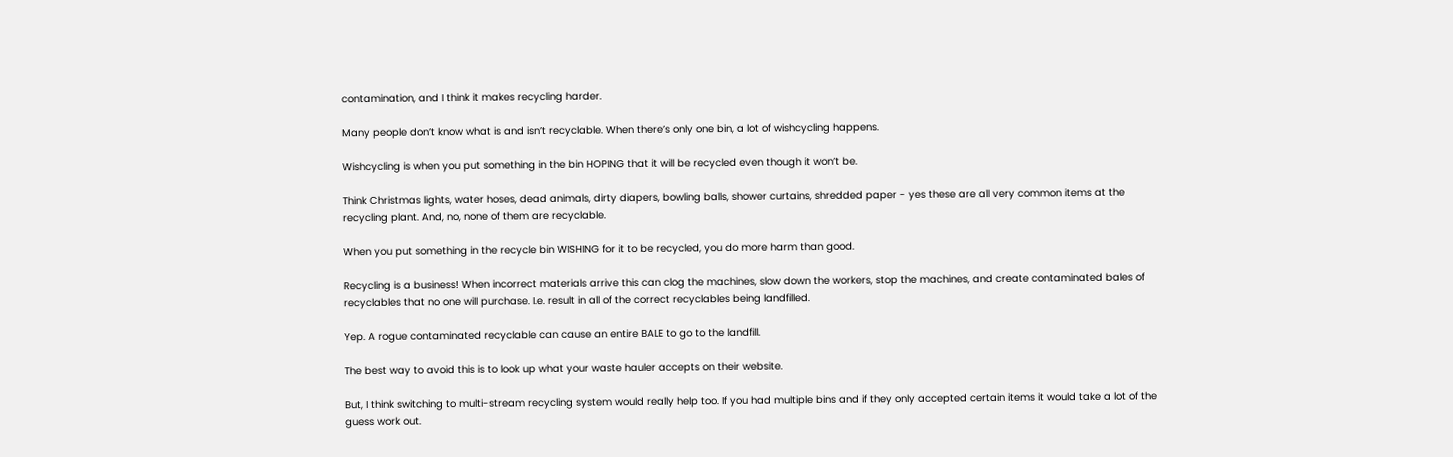contamination, and I think it makes recycling harder.

Many people don’t know what is and isn’t recyclable. When there’s only one bin, a lot of wishcycling happens.

Wishcycling is when you put something in the bin HOPING that it will be recycled even though it won’t be.

Think Christmas lights, water hoses, dead animals, dirty diapers, bowling balls, shower curtains, shredded paper - yes these are all very common items at the recycling plant. And, no, none of them are recyclable.

When you put something in the recycle bin WISHING for it to be recycled, you do more harm than good.

Recycling is a business! When incorrect materials arrive this can clog the machines, slow down the workers, stop the machines, and create contaminated bales of recyclables that no one will purchase. I.e. result in all of the correct recyclables being landfilled.

Yep. A rogue contaminated recyclable can cause an entire BALE to go to the landfill.

The best way to avoid this is to look up what your waste hauler accepts on their website.

But, I think switching to multi-stream recycling system would really help too. If you had multiple bins and if they only accepted certain items it would take a lot of the guess work out.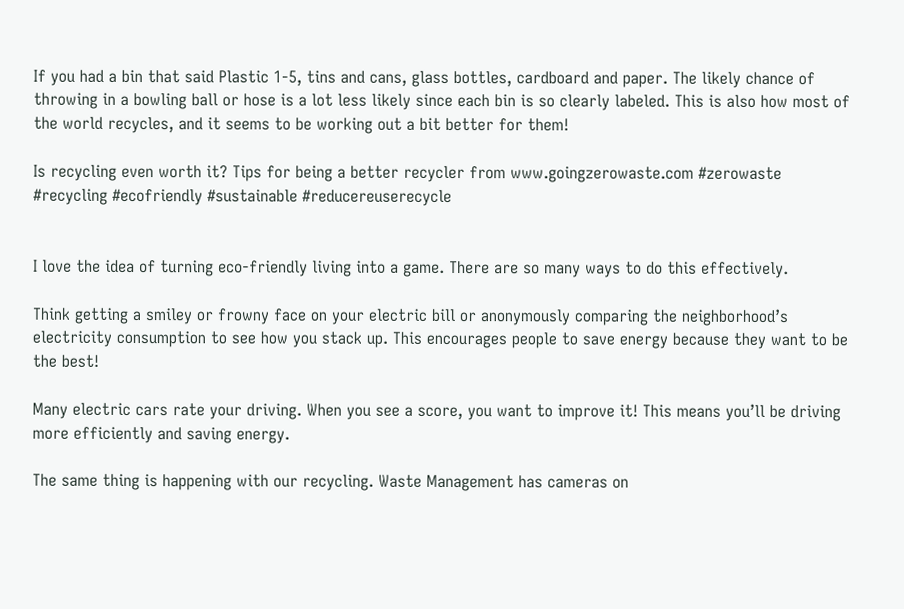If you had a bin that said Plastic 1-5, tins and cans, glass bottles, cardboard and paper. The likely chance of throwing in a bowling ball or hose is a lot less likely since each bin is so clearly labeled. This is also how most of the world recycles, and it seems to be working out a bit better for them!

Is recycling even worth it? Tips for being a better recycler from www.goingzerowaste.com #zerowaste #recycling #ecofriendly #sustainable #reducereuserecycle


I love the idea of turning eco-friendly living into a game. There are so many ways to do this effectively.

Think getting a smiley or frowny face on your electric bill or anonymously comparing the neighborhood’s electricity consumption to see how you stack up. This encourages people to save energy because they want to be the best!

Many electric cars rate your driving. When you see a score, you want to improve it! This means you’ll be driving more efficiently and saving energy.

The same thing is happening with our recycling. Waste Management has cameras on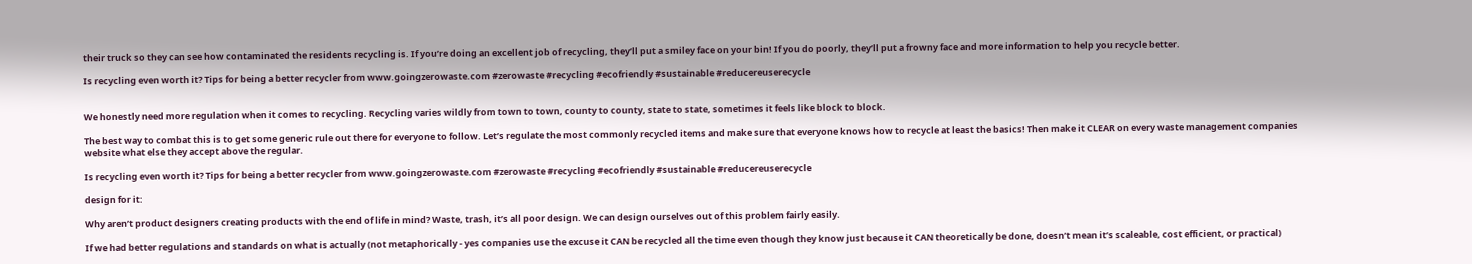their truck so they can see how contaminated the residents recycling is. If you’re doing an excellent job of recycling, they’ll put a smiley face on your bin! If you do poorly, they’ll put a frowny face and more information to help you recycle better.

Is recycling even worth it? Tips for being a better recycler from www.goingzerowaste.com #zerowaste #recycling #ecofriendly #sustainable #reducereuserecycle


We honestly need more regulation when it comes to recycling. Recycling varies wildly from town to town, county to county, state to state, sometimes it feels like block to block.

The best way to combat this is to get some generic rule out there for everyone to follow. Let’s regulate the most commonly recycled items and make sure that everyone knows how to recycle at least the basics! Then make it CLEAR on every waste management companies website what else they accept above the regular.

Is recycling even worth it? Tips for being a better recycler from www.goingzerowaste.com #zerowaste #recycling #ecofriendly #sustainable #reducereuserecycle

design for it:

Why aren’t product designers creating products with the end of life in mind? Waste, trash, it’s all poor design. We can design ourselves out of this problem fairly easily.

If we had better regulations and standards on what is actually (not metaphorically - yes companies use the excuse it CAN be recycled all the time even though they know just because it CAN theoretically be done, doesn’t mean it’s scaleable, cost efficient, or practical)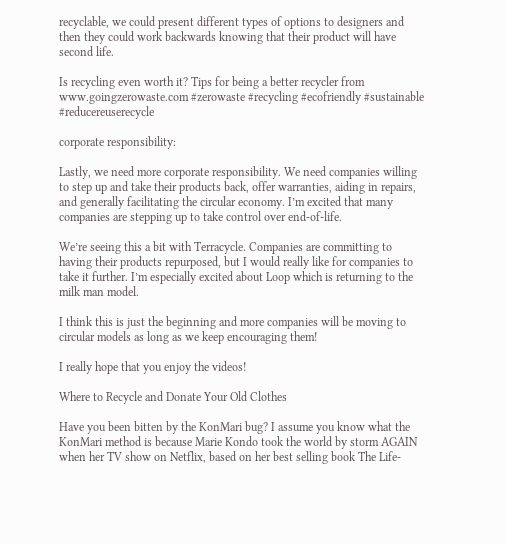recyclable, we could present different types of options to designers and then they could work backwards knowing that their product will have second life.

Is recycling even worth it? Tips for being a better recycler from www.goingzerowaste.com #zerowaste #recycling #ecofriendly #sustainable #reducereuserecycle

corporate responsibility:

Lastly, we need more corporate responsibility. We need companies willing to step up and take their products back, offer warranties, aiding in repairs, and generally facilitating the circular economy. I’m excited that many companies are stepping up to take control over end-of-life.

We’re seeing this a bit with Terracycle. Companies are committing to having their products repurposed, but I would really like for companies to take it further. I’m especially excited about Loop which is returning to the milk man model.

I think this is just the beginning and more companies will be moving to circular models as long as we keep encouraging them!

I really hope that you enjoy the videos!

Where to Recycle and Donate Your Old Clothes

Have you been bitten by the KonMari bug? I assume you know what the KonMari method is because Marie Kondo took the world by storm AGAIN when her TV show on Netflix, based on her best selling book The Life-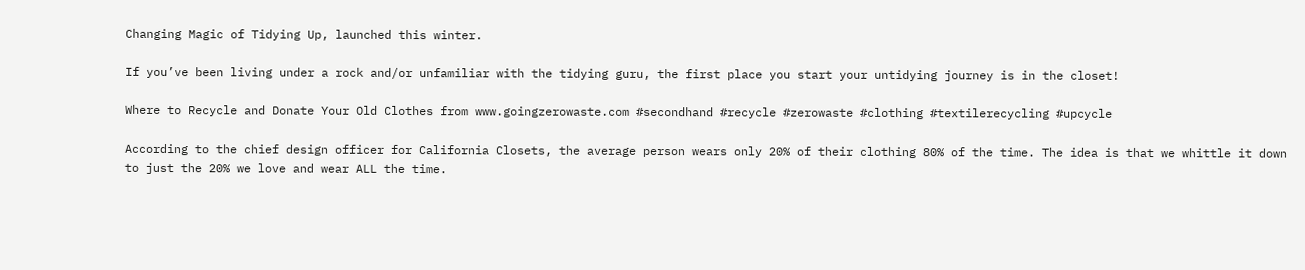Changing Magic of Tidying Up, launched this winter.

If you’ve been living under a rock and/or unfamiliar with the tidying guru, the first place you start your untidying journey is in the closet!

Where to Recycle and Donate Your Old Clothes from www.goingzerowaste.com #secondhand #recycle #zerowaste #clothing #textilerecycling #upcycle

According to the chief design officer for California Closets, the average person wears only 20% of their clothing 80% of the time. The idea is that we whittle it down to just the 20% we love and wear ALL the time.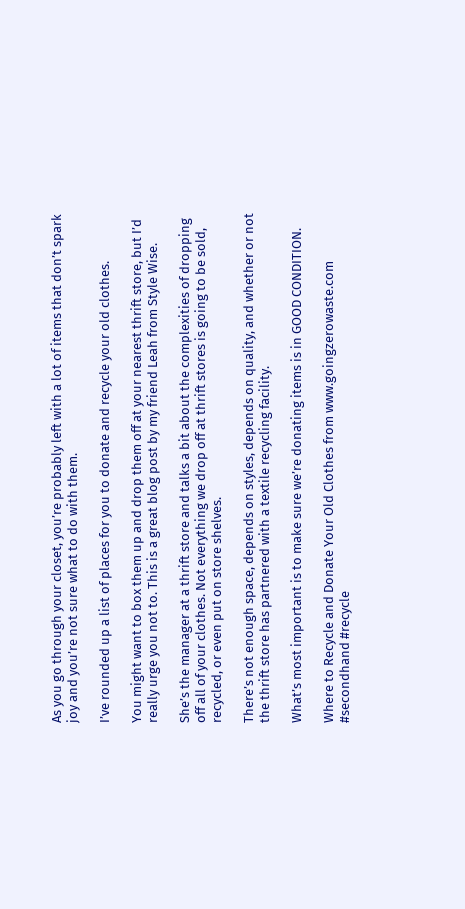As you go through your closet, you’re probably left with a lot of items that don’t spark joy and you’re not sure what to do with them.

I’ve rounded up a list of places for you to donate and recycle your old clothes.

You might want to box them up and drop them off at your nearest thrift store, but I’d really urge you not to. This is a great blog post by my friend Leah from Style Wise.

She’s the manager at a thrift store and talks a bit about the complexities of dropping off all of your clothes. Not everything we drop off at thrift stores is going to be sold, recycled, or even put on store shelves.

There’s not enough space, depends on styles, depends on quality, and whether or not the thrift store has partnered with a textile recycling facility.

What’s most important is to make sure we’re donating items is in GOOD CONDITION.

Where to Recycle and Donate Your Old Clothes from www.goingzerowaste.com #secondhand #recycle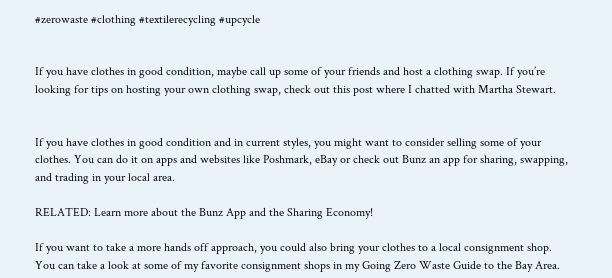#zerowaste #clothing #textilerecycling #upcycle


If you have clothes in good condition, maybe call up some of your friends and host a clothing swap. If you’re looking for tips on hosting your own clothing swap, check out this post where I chatted with Martha Stewart.


If you have clothes in good condition and in current styles, you might want to consider selling some of your clothes. You can do it on apps and websites like Poshmark, eBay or check out Bunz an app for sharing, swapping, and trading in your local area.

RELATED: Learn more about the Bunz App and the Sharing Economy!

If you want to take a more hands off approach, you could also bring your clothes to a local consignment shop. You can take a look at some of my favorite consignment shops in my Going Zero Waste Guide to the Bay Area.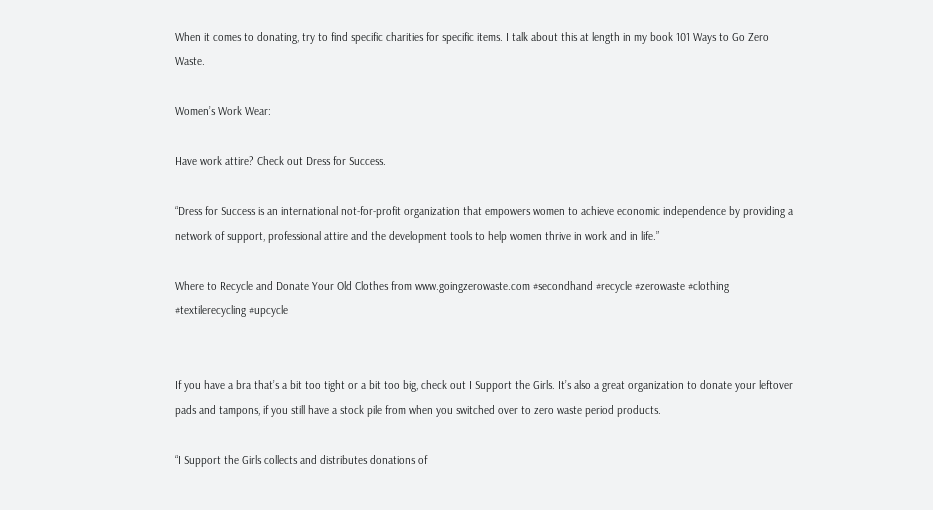When it comes to donating, try to find specific charities for specific items. I talk about this at length in my book 101 Ways to Go Zero Waste.

Women’s Work Wear:

Have work attire? Check out Dress for Success.

“Dress for Success is an international not-for-profit organization that empowers women to achieve economic independence by providing a network of support, professional attire and the development tools to help women thrive in work and in life.”

Where to Recycle and Donate Your Old Clothes from www.goingzerowaste.com #secondhand #recycle #zerowaste #clothing #textilerecycling #upcycle


If you have a bra that’s a bit too tight or a bit too big, check out I Support the Girls. It’s also a great organization to donate your leftover pads and tampons, if you still have a stock pile from when you switched over to zero waste period products.

“I Support the Girls collects and distributes donations of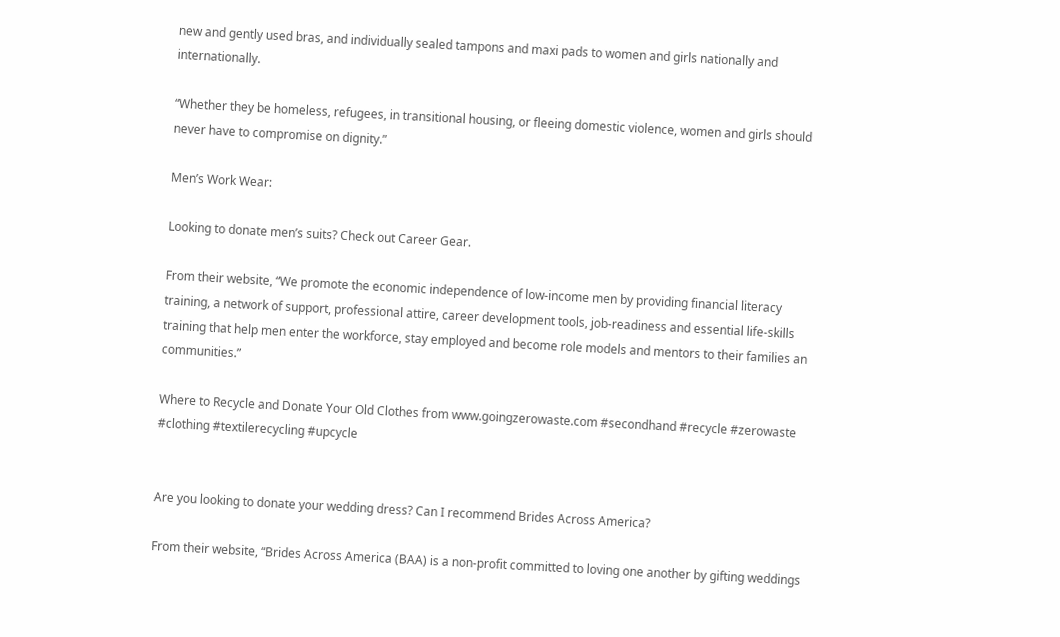new and gently used bras, and individually sealed tampons and maxi pads to women and girls nationally and internationally.

“Whether they be homeless, refugees, in transitional housing, or fleeing domestic violence, women and girls should never have to compromise on dignity.”

Men’s Work Wear:

Looking to donate men’s suits? Check out Career Gear.

From their website, “We promote the economic independence of low-income men by providing financial literacy training, a network of support, professional attire, career development tools, job-readiness and essential life-skills training that help men enter the workforce, stay employed and become role models and mentors to their families an communities.”

Where to Recycle and Donate Your Old Clothes from www.goingzerowaste.com #secondhand #recycle #zerowaste #clothing #textilerecycling #upcycle


Are you looking to donate your wedding dress? Can I recommend Brides Across America?

From their website, “Brides Across America (BAA) is a non-profit committed to loving one another by gifting weddings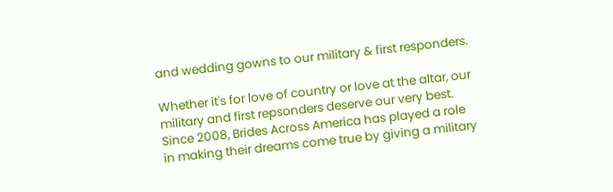and wedding gowns to our military & first responders.

Whether it's for love of country or love at the altar, our military and first repsonders deserve our very best. Since 2008, Brides Across America has played a role in making their dreams come true by giving a military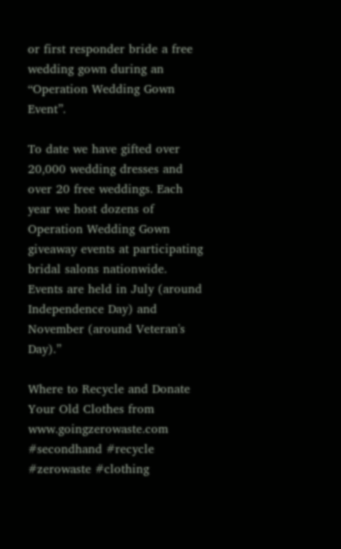or first responder bride a free wedding gown during an “Operation Wedding Gown Event”.

To date we have gifted over 20,000 wedding dresses and over 20 free weddings. Each year we host dozens of Operation Wedding Gown giveaway events at participating bridal salons nationwide. Events are held in July (around Independence Day) and November (around Veteran's Day).”

Where to Recycle and Donate Your Old Clothes from www.goingzerowaste.com #secondhand #recycle #zerowaste #clothing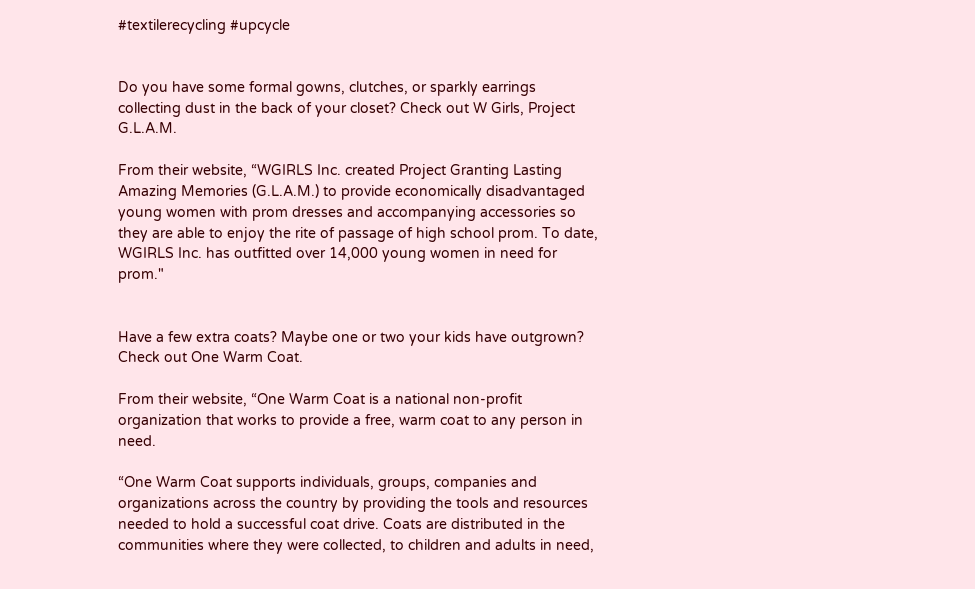#textilerecycling #upcycle


Do you have some formal gowns, clutches, or sparkly earrings collecting dust in the back of your closet? Check out W Girls, Project G.L.A.M.

From their website, “WGIRLS Inc. created Project Granting Lasting Amazing Memories (G.L.A.M.) to provide economically disadvantaged young women with prom dresses and accompanying accessories so they are able to enjoy the rite of passage of high school prom. To date, WGIRLS Inc. has outfitted over 14,000 young women in need for prom."


Have a few extra coats? Maybe one or two your kids have outgrown? Check out One Warm Coat.

From their website, “One Warm Coat is a national non-profit organization that works to provide a free, warm coat to any person in need.

“One Warm Coat supports individuals, groups, companies and organizations across the country by providing the tools and resources needed to hold a successful coat drive. Coats are distributed in the communities where they were collected, to children and adults in need,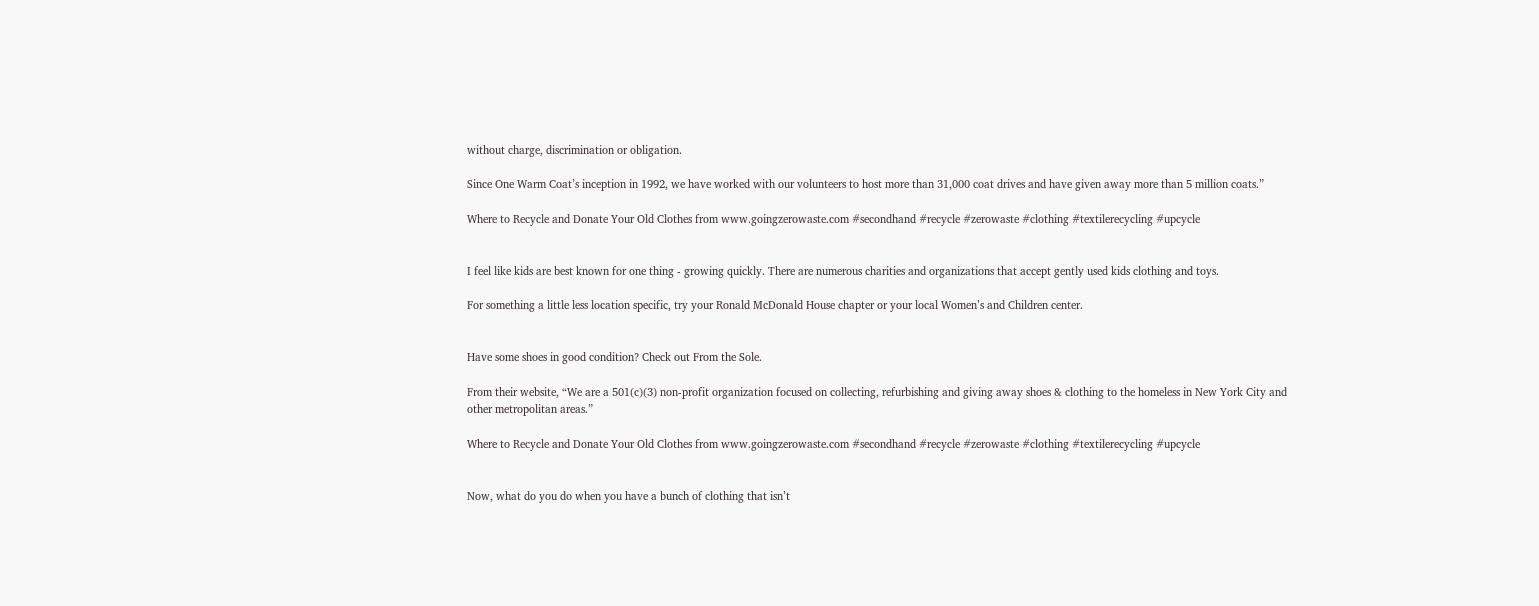without charge, discrimination or obligation.

Since One Warm Coat’s inception in 1992, we have worked with our volunteers to host more than 31,000 coat drives and have given away more than 5 million coats.”

Where to Recycle and Donate Your Old Clothes from www.goingzerowaste.com #secondhand #recycle #zerowaste #clothing #textilerecycling #upcycle


I feel like kids are best known for one thing - growing quickly. There are numerous charities and organizations that accept gently used kids clothing and toys.

For something a little less location specific, try your Ronald McDonald House chapter or your local Women’s and Children center.


Have some shoes in good condition? Check out From the Sole.

From their website, “We are a 501(c)(3) non-profit organization focused on collecting, refurbishing and giving away shoes & clothing to the homeless in New York City and other metropolitan areas.”

Where to Recycle and Donate Your Old Clothes from www.goingzerowaste.com #secondhand #recycle #zerowaste #clothing #textilerecycling #upcycle


Now, what do you do when you have a bunch of clothing that isn’t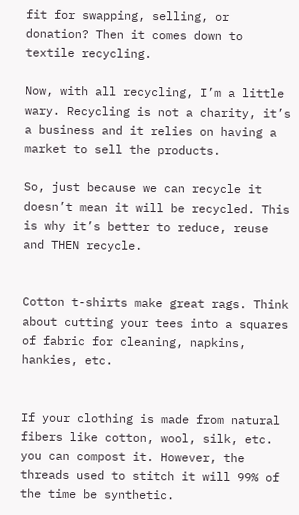fit for swapping, selling, or donation? Then it comes down to textile recycling.

Now, with all recycling, I’m a little wary. Recycling is not a charity, it’s a business and it relies on having a market to sell the products.

So, just because we can recycle it doesn’t mean it will be recycled. This is why it’s better to reduce, reuse and THEN recycle.


Cotton t-shirts make great rags. Think about cutting your tees into a squares of fabric for cleaning, napkins, hankies, etc.


If your clothing is made from natural fibers like cotton, wool, silk, etc. you can compost it. However, the threads used to stitch it will 99% of the time be synthetic.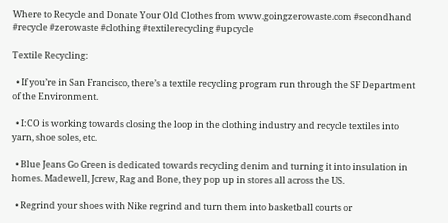Where to Recycle and Donate Your Old Clothes from www.goingzerowaste.com #secondhand #recycle #zerowaste #clothing #textilerecycling #upcycle

Textile Recycling:

  • If you’re in San Francisco, there’s a textile recycling program run through the SF Department of the Environment.

  • I:CO is working towards closing the loop in the clothing industry and recycle textiles into yarn, shoe soles, etc.

  • Blue Jeans Go Green is dedicated towards recycling denim and turning it into insulation in homes. Madewell, Jcrew, Rag and Bone, they pop up in stores all across the US.

  • Regrind your shoes with Nike regrind and turn them into basketball courts or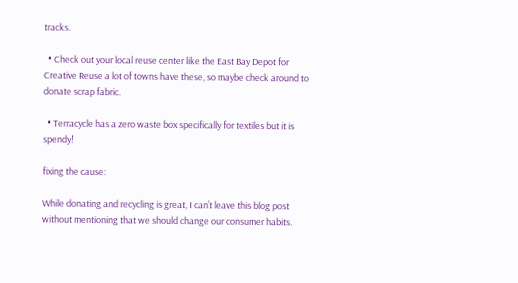tracks.

  • Check out your local reuse center like the East Bay Depot for Creative Reuse a lot of towns have these, so maybe check around to donate scrap fabric.

  • Terracycle has a zero waste box specifically for textiles but it is spendy!

fixing the cause:

While donating and recycling is great, I can’t leave this blog post without mentioning that we should change our consumer habits.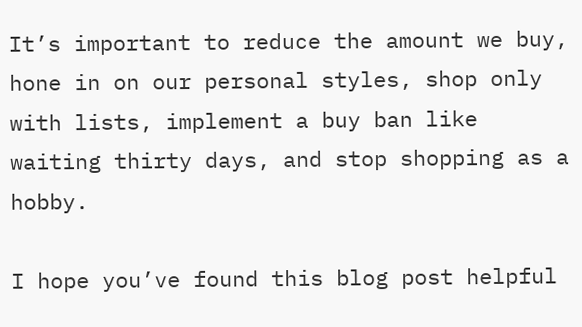It’s important to reduce the amount we buy, hone in on our personal styles, shop only with lists, implement a buy ban like waiting thirty days, and stop shopping as a hobby.

I hope you’ve found this blog post helpful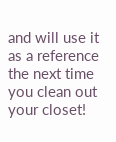and will use it as a reference the next time you clean out your closet!